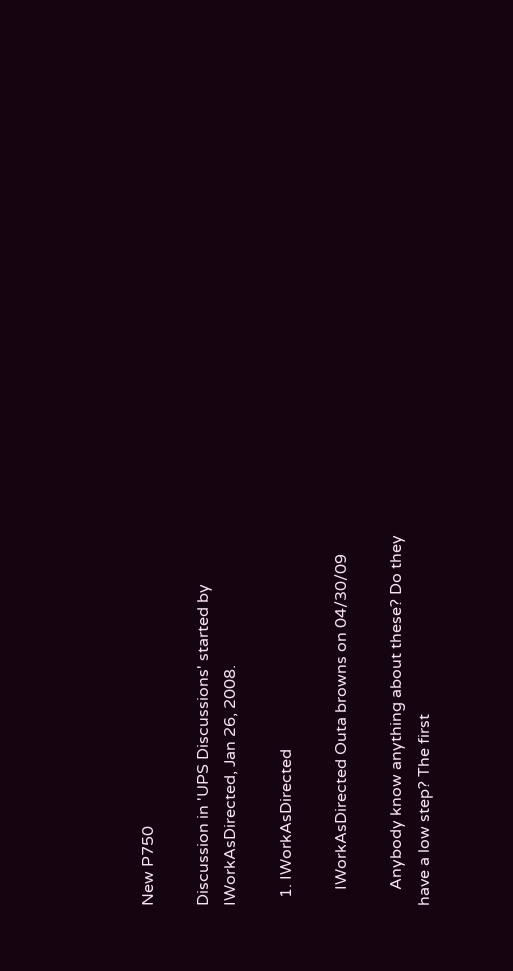New P750

Discussion in 'UPS Discussions' started by IWorkAsDirected, Jan 26, 2008.

  1. IWorkAsDirected

    IWorkAsDirected Outa browns on 04/30/09

    Anybody know anything about these? Do they have a low step? The first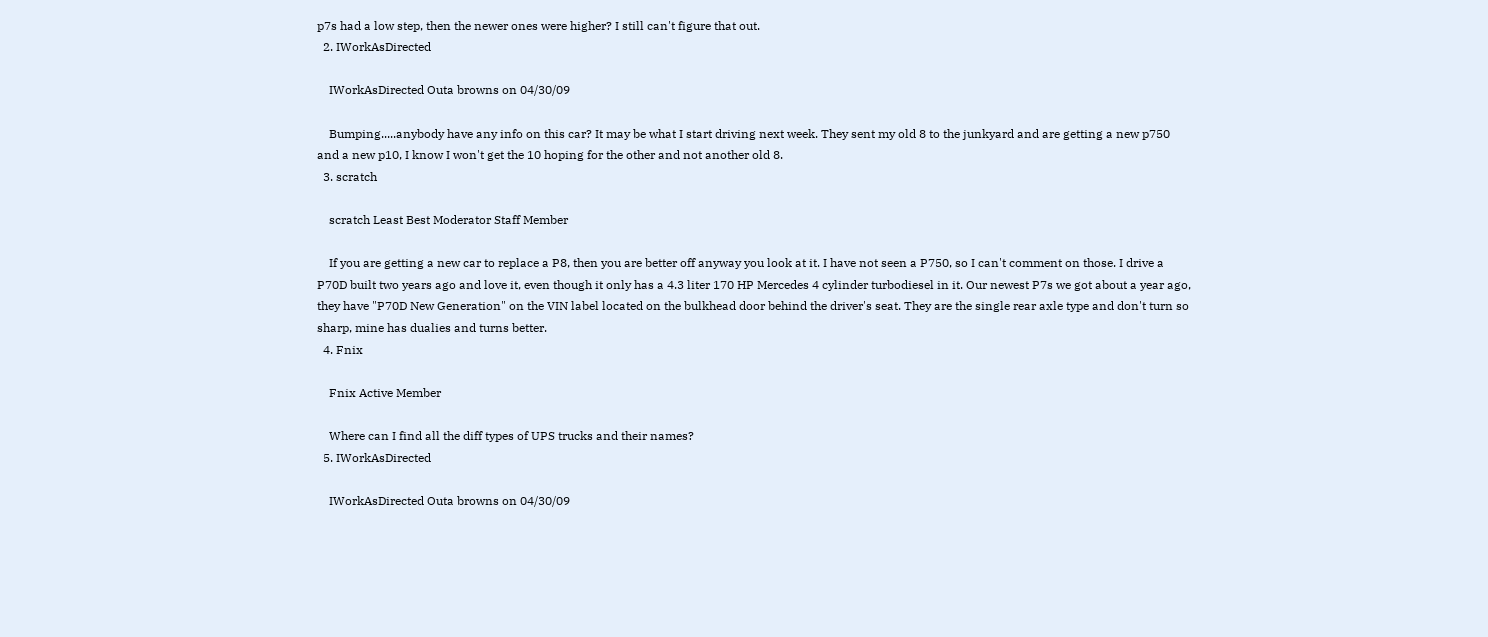p7s had a low step, then the newer ones were higher? I still can't figure that out.
  2. IWorkAsDirected

    IWorkAsDirected Outa browns on 04/30/09

    Bumping.....anybody have any info on this car? It may be what I start driving next week. They sent my old 8 to the junkyard and are getting a new p750 and a new p10, I know I won't get the 10 hoping for the other and not another old 8.
  3. scratch

    scratch Least Best Moderator Staff Member

    If you are getting a new car to replace a P8, then you are better off anyway you look at it. I have not seen a P750, so I can't comment on those. I drive a P70D built two years ago and love it, even though it only has a 4.3 liter 170 HP Mercedes 4 cylinder turbodiesel in it. Our newest P7s we got about a year ago, they have "P70D New Generation" on the VIN label located on the bulkhead door behind the driver's seat. They are the single rear axle type and don't turn so sharp, mine has dualies and turns better.
  4. Fnix

    Fnix Active Member

    Where can I find all the diff types of UPS trucks and their names?
  5. IWorkAsDirected

    IWorkAsDirected Outa browns on 04/30/09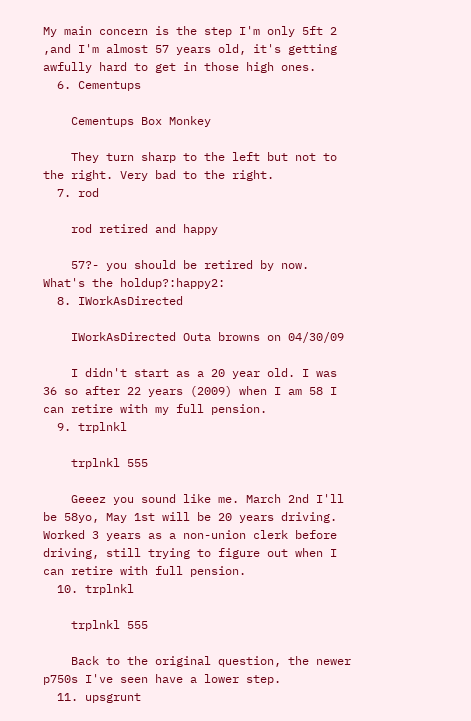My main concern is the step I'm only 5ft 2 ,and I'm almost 57 years old, it's getting awfully hard to get in those high ones.
  6. Cementups

    Cementups Box Monkey

    They turn sharp to the left but not to the right. Very bad to the right.
  7. rod

    rod retired and happy

    57?- you should be retired by now. What's the holdup?:happy2:
  8. IWorkAsDirected

    IWorkAsDirected Outa browns on 04/30/09

    I didn't start as a 20 year old. I was 36 so after 22 years (2009) when I am 58 I can retire with my full pension.
  9. trplnkl

    trplnkl 555

    Geeez you sound like me. March 2nd I'll be 58yo, May 1st will be 20 years driving. Worked 3 years as a non-union clerk before driving, still trying to figure out when I can retire with full pension.
  10. trplnkl

    trplnkl 555

    Back to the original question, the newer p750s I've seen have a lower step.
  11. upsgrunt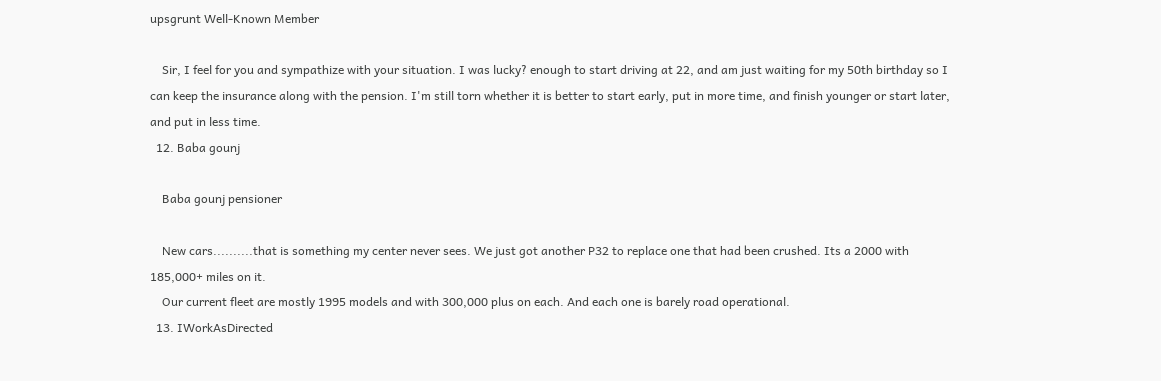upsgrunt Well-Known Member

    Sir, I feel for you and sympathize with your situation. I was lucky? enough to start driving at 22, and am just waiting for my 50th birthday so I can keep the insurance along with the pension. I'm still torn whether it is better to start early, put in more time, and finish younger or start later, and put in less time.
  12. Baba gounj

    Baba gounj pensioner

    New cars..........that is something my center never sees. We just got another P32 to replace one that had been crushed. Its a 2000 with 185,000+ miles on it.
    Our current fleet are mostly 1995 models and with 300,000 plus on each. And each one is barely road operational.
  13. IWorkAsDirected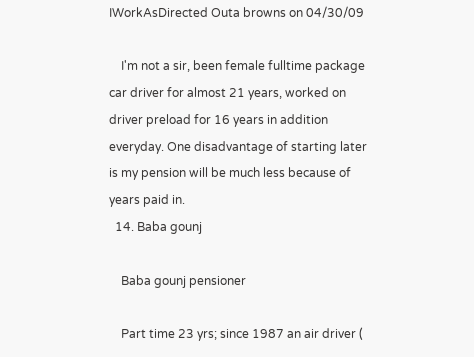IWorkAsDirected Outa browns on 04/30/09

    I'm not a sir, been female fulltime package car driver for almost 21 years, worked on driver preload for 16 years in addition everyday. One disadvantage of starting later is my pension will be much less because of years paid in.
  14. Baba gounj

    Baba gounj pensioner

    Part time 23 yrs; since 1987 an air driver (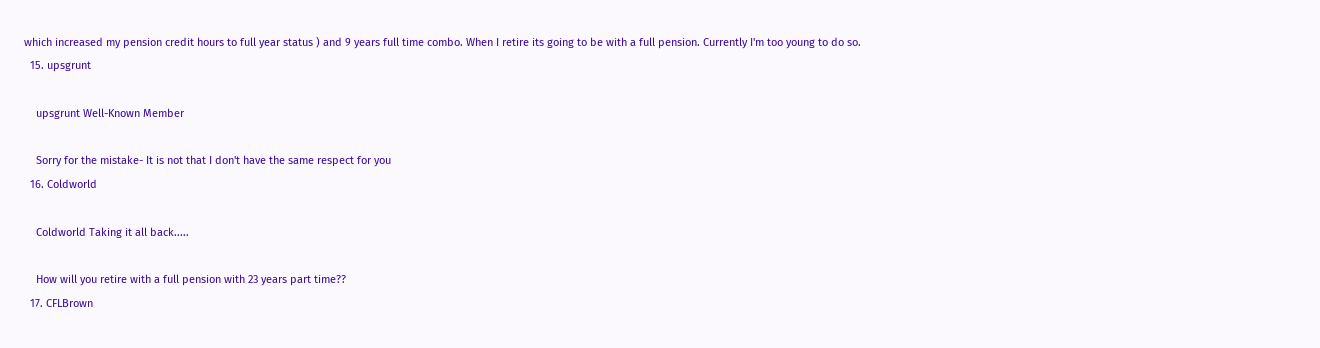which increased my pension credit hours to full year status ) and 9 years full time combo. When I retire its going to be with a full pension. Currently I'm too young to do so.
  15. upsgrunt

    upsgrunt Well-Known Member

    Sorry for the mistake- It is not that I don't have the same respect for you
  16. Coldworld

    Coldworld Taking it all back.....

    How will you retire with a full pension with 23 years part time??
  17. CFLBrown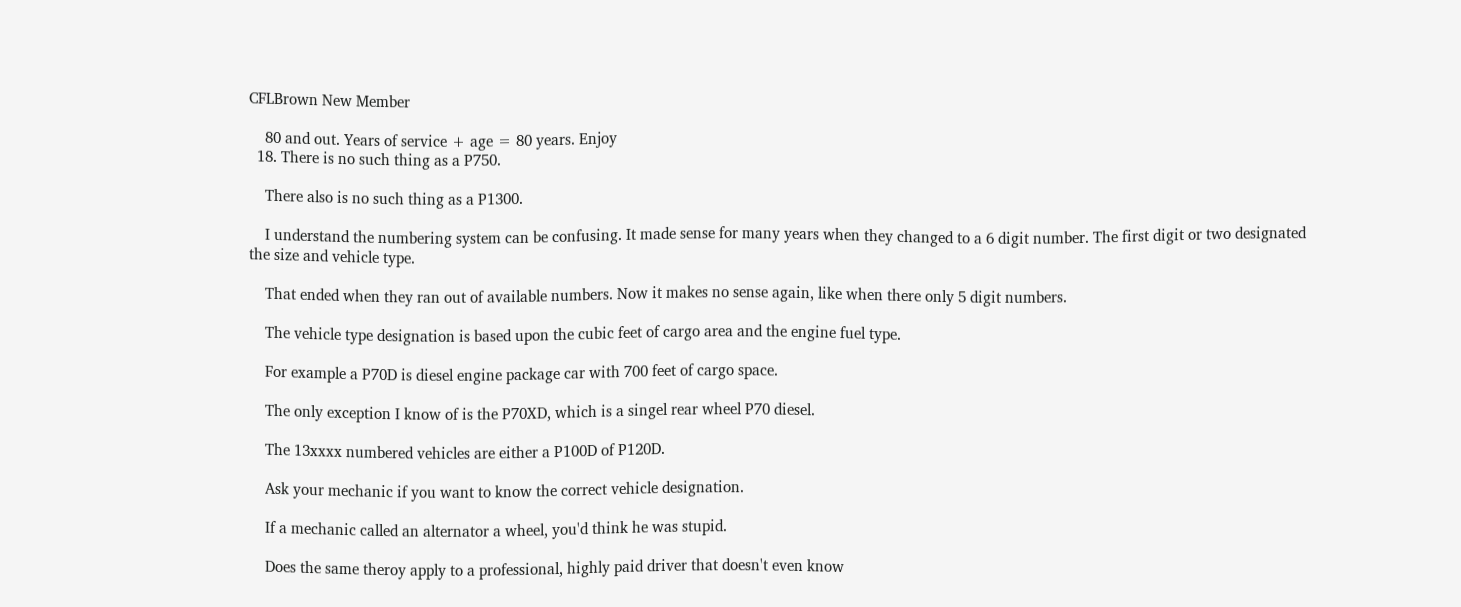CFLBrown New Member

    80 and out. Years of service + age = 80 years. Enjoy
  18. There is no such thing as a P750.

    There also is no such thing as a P1300.

    I understand the numbering system can be confusing. It made sense for many years when they changed to a 6 digit number. The first digit or two designated the size and vehicle type.

    That ended when they ran out of available numbers. Now it makes no sense again, like when there only 5 digit numbers.

    The vehicle type designation is based upon the cubic feet of cargo area and the engine fuel type.

    For example a P70D is diesel engine package car with 700 feet of cargo space.

    The only exception I know of is the P70XD, which is a singel rear wheel P70 diesel.

    The 13xxxx numbered vehicles are either a P100D of P120D.

    Ask your mechanic if you want to know the correct vehicle designation.

    If a mechanic called an alternator a wheel, you'd think he was stupid.

    Does the same theroy apply to a professional, highly paid driver that doesn't even know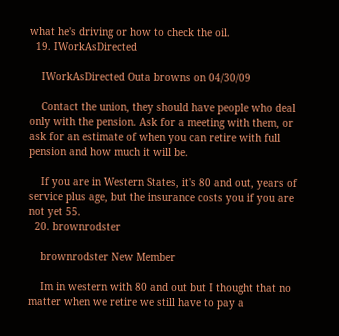what he's driving or how to check the oil.
  19. IWorkAsDirected

    IWorkAsDirected Outa browns on 04/30/09

    Contact the union, they should have people who deal only with the pension. Ask for a meeting with them, or ask for an estimate of when you can retire with full pension and how much it will be.

    If you are in Western States, it's 80 and out, years of service plus age, but the insurance costs you if you are not yet 55.
  20. brownrodster

    brownrodster New Member

    Im in western with 80 and out but I thought that no matter when we retire we still have to pay a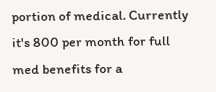portion of medical. Currently it's 800 per month for full med benefits for a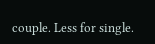couple. Less for single.